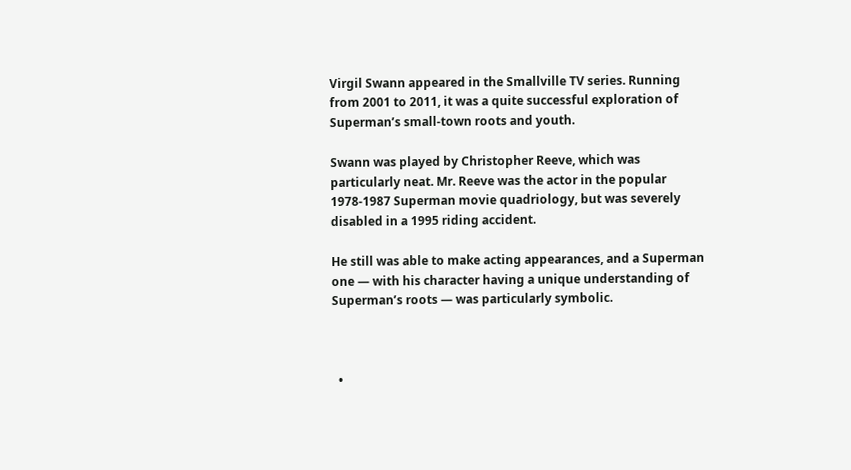Virgil Swann appeared in the Smallville TV series. Running from 2001 to 2011, it was a quite successful exploration of Superman’s small-town roots and youth.

Swann was played by Christopher Reeve, which was particularly neat. Mr. Reeve was the actor in the popular 1978-1987 Superman movie quadriology, but was severely disabled in a 1995 riding accident.

He still was able to make acting appearances, and a Superman one — with his character having a unique understanding of Superman’s roots — was particularly symbolic.



  •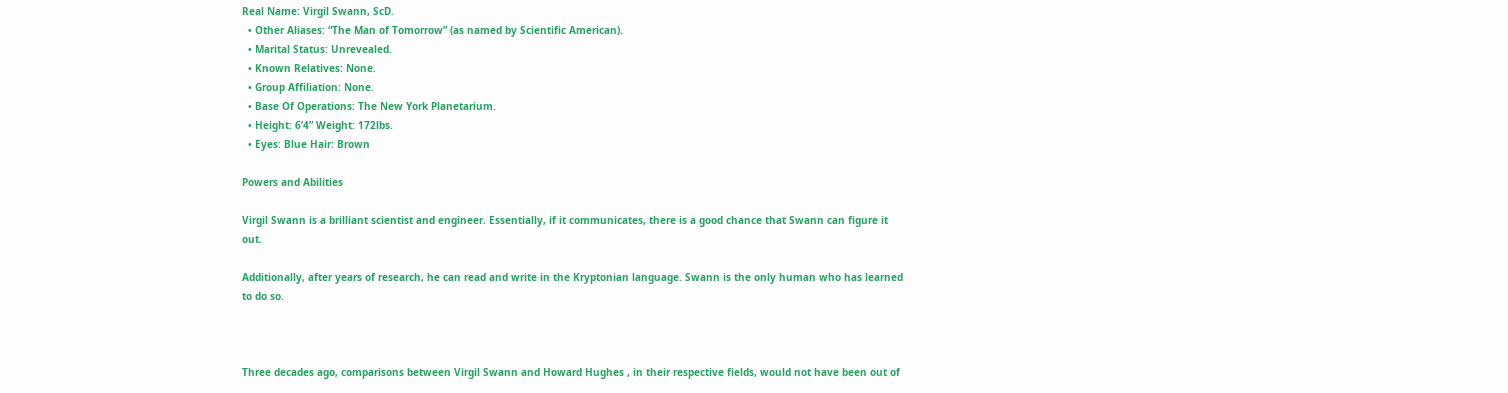Real Name: Virgil Swann, ScD.
  • Other Aliases: “The Man of Tomorrow” (as named by Scientific American).
  • Marital Status: Unrevealed.
  • Known Relatives: None.
  • Group Affiliation: None.
  • Base Of Operations: The New York Planetarium.
  • Height: 6’4” Weight: 172lbs.
  • Eyes: Blue Hair: Brown

Powers and Abilities

Virgil Swann is a brilliant scientist and engineer. Essentially, if it communicates, there is a good chance that Swann can figure it out.

Additionally, after years of research, he can read and write in the Kryptonian language. Swann is the only human who has learned to do so.



Three decades ago, comparisons between Virgil Swann and Howard Hughes , in their respective fields, would not have been out of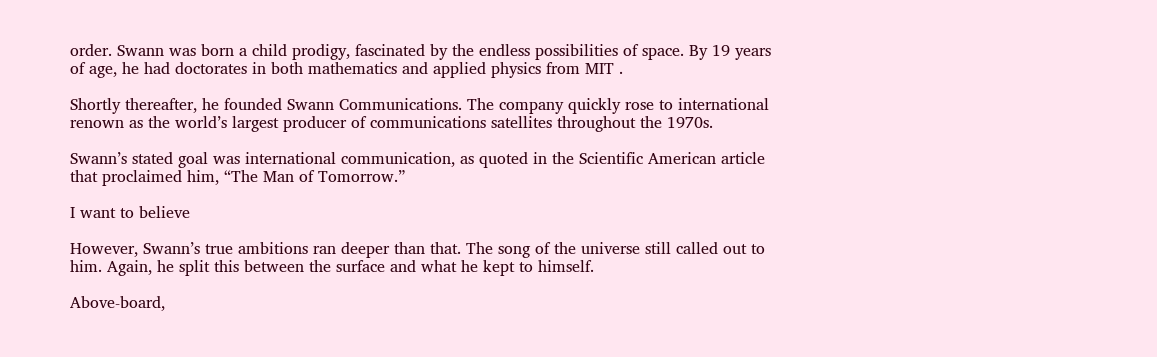order. Swann was born a child prodigy, fascinated by the endless possibilities of space. By 19 years of age, he had doctorates in both mathematics and applied physics from MIT .

Shortly thereafter, he founded Swann Communications. The company quickly rose to international renown as the world’s largest producer of communications satellites throughout the 1970s.

Swann’s stated goal was international communication, as quoted in the Scientific American article that proclaimed him, “The Man of Tomorrow.”

I want to believe

However, Swann’s true ambitions ran deeper than that. The song of the universe still called out to him. Again, he split this between the surface and what he kept to himself.

Above-board,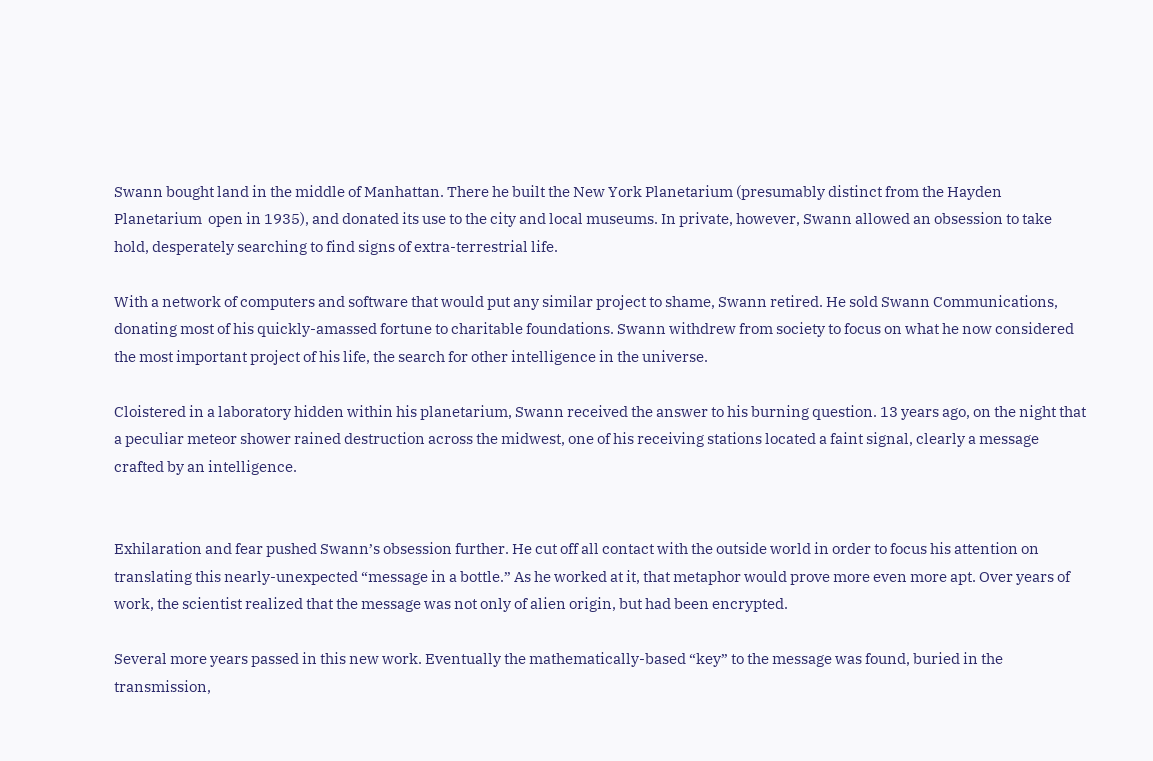Swann bought land in the middle of Manhattan. There he built the New York Planetarium (presumably distinct from the Hayden Planetarium  open in 1935), and donated its use to the city and local museums. In private, however, Swann allowed an obsession to take hold, desperately searching to find signs of extra-terrestrial life.

With a network of computers and software that would put any similar project to shame, Swann retired. He sold Swann Communications, donating most of his quickly-amassed fortune to charitable foundations. Swann withdrew from society to focus on what he now considered the most important project of his life, the search for other intelligence in the universe.

Cloistered in a laboratory hidden within his planetarium, Swann received the answer to his burning question. 13 years ago, on the night that a peculiar meteor shower rained destruction across the midwest, one of his receiving stations located a faint signal, clearly a message crafted by an intelligence.


Exhilaration and fear pushed Swann’s obsession further. He cut off all contact with the outside world in order to focus his attention on translating this nearly-unexpected “message in a bottle.” As he worked at it, that metaphor would prove more even more apt. Over years of work, the scientist realized that the message was not only of alien origin, but had been encrypted.

Several more years passed in this new work. Eventually the mathematically-based “key” to the message was found, buried in the transmission,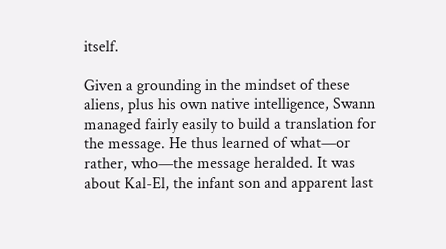itself.

Given a grounding in the mindset of these aliens, plus his own native intelligence, Swann managed fairly easily to build a translation for the message. He thus learned of what—or rather, who—the message heralded. It was about Kal-El, the infant son and apparent last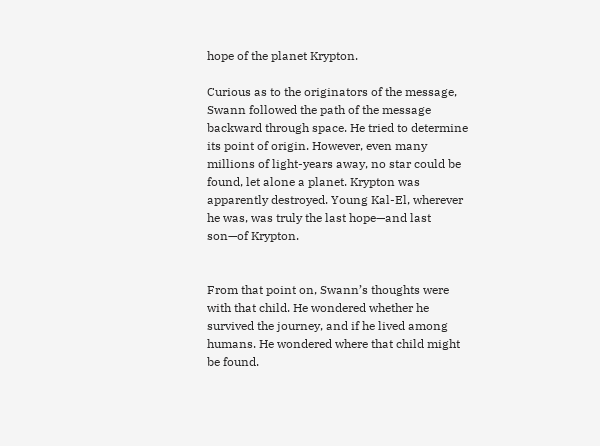hope of the planet Krypton.

Curious as to the originators of the message, Swann followed the path of the message backward through space. He tried to determine its point of origin. However, even many millions of light-years away, no star could be found, let alone a planet. Krypton was apparently destroyed. Young Kal-El, wherever he was, was truly the last hope—and last son—of Krypton.


From that point on, Swann’s thoughts were with that child. He wondered whether he survived the journey, and if he lived among humans. He wondered where that child might be found.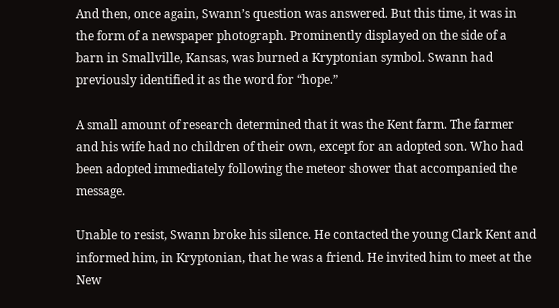And then, once again, Swann’s question was answered. But this time, it was in the form of a newspaper photograph. Prominently displayed on the side of a barn in Smallville, Kansas, was burned a Kryptonian symbol. Swann had previously identified it as the word for “hope.”

A small amount of research determined that it was the Kent farm. The farmer and his wife had no children of their own, except for an adopted son. Who had been adopted immediately following the meteor shower that accompanied the message.

Unable to resist, Swann broke his silence. He contacted the young Clark Kent and informed him, in Kryptonian, that he was a friend. He invited him to meet at the New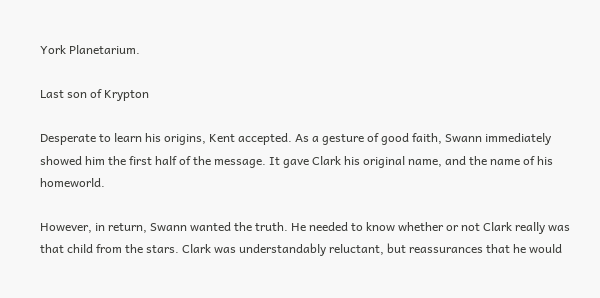York Planetarium.

Last son of Krypton

Desperate to learn his origins, Kent accepted. As a gesture of good faith, Swann immediately showed him the first half of the message. It gave Clark his original name, and the name of his homeworld.

However, in return, Swann wanted the truth. He needed to know whether or not Clark really was that child from the stars. Clark was understandably reluctant, but reassurances that he would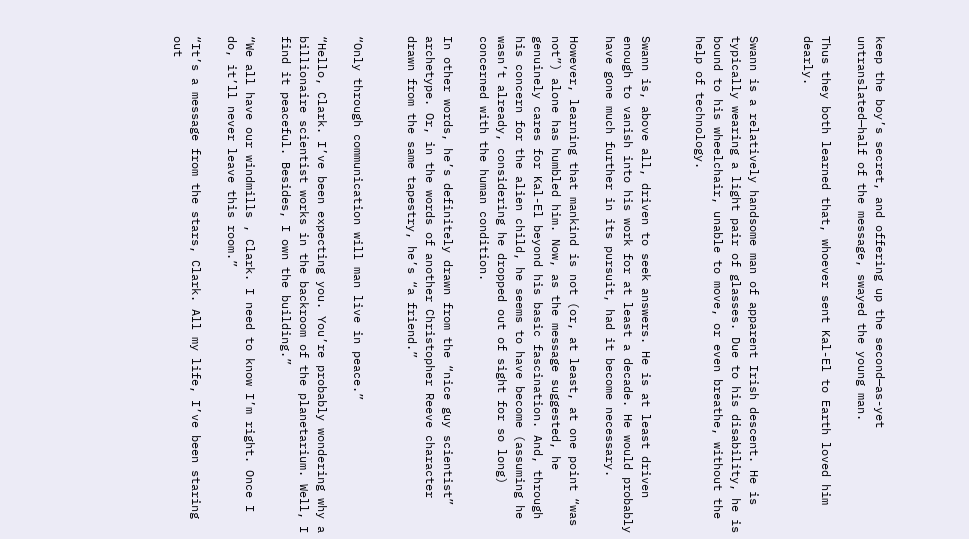keep the boy’s secret, and offering up the second—as-yet untranslated—half of the message, swayed the young man.

Thus they both learned that, whoever sent Kal-El to Earth loved him dearly.


Swann is a relatively handsome man of apparent Irish descent. He is typically wearing a light pair of glasses. Due to his disability, he is bound to his wheelchair, unable to move, or even breathe, without the help of technology.


Swann is, above all, driven to seek answers. He is at least driven enough to vanish into his work for at least a decade. He would probably have gone much further in its pursuit, had it become necessary.

However, learning that mankind is not (or, at least, at one point “was not”) alone has humbled him. Now, as the message suggested, he genuinely cares for Kal-El beyond his basic fascination. And, through his concern for the alien child, he seems to have become (assuming he wasn’t already, considering he dropped out of sight for so long) concerned with the human condition.

In other words, he’s definitely drawn from the “nice guy scientist” archetype. Or, in the words of another Christopher Reeve character drawn from the same tapestry, he’s “a friend.”


“Only through communication will man live in peace.”

“Hello, Clark. I’ve been expecting you. You’re probably wondering why a billionaire scientist works in the backroom of the planetarium. Well, I find it peaceful. Besides, I own the building.”

“We all have our windmills , Clark. I need to know I’m right. Once I do, it’ll never leave this room.”

“It’s a message from the stars, Clark. All my life, I’ve been staring out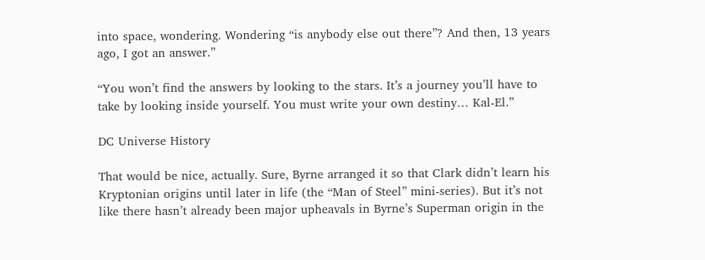into space, wondering. Wondering “is anybody else out there”? And then, 13 years ago, I got an answer.”

“You won’t find the answers by looking to the stars. It’s a journey you’ll have to take by looking inside yourself. You must write your own destiny… Kal-El.”

DC Universe History

That would be nice, actually. Sure, Byrne arranged it so that Clark didn’t learn his Kryptonian origins until later in life (the “Man of Steel” mini-series). But it’s not like there hasn’t already been major upheavals in Byrne’s Superman origin in the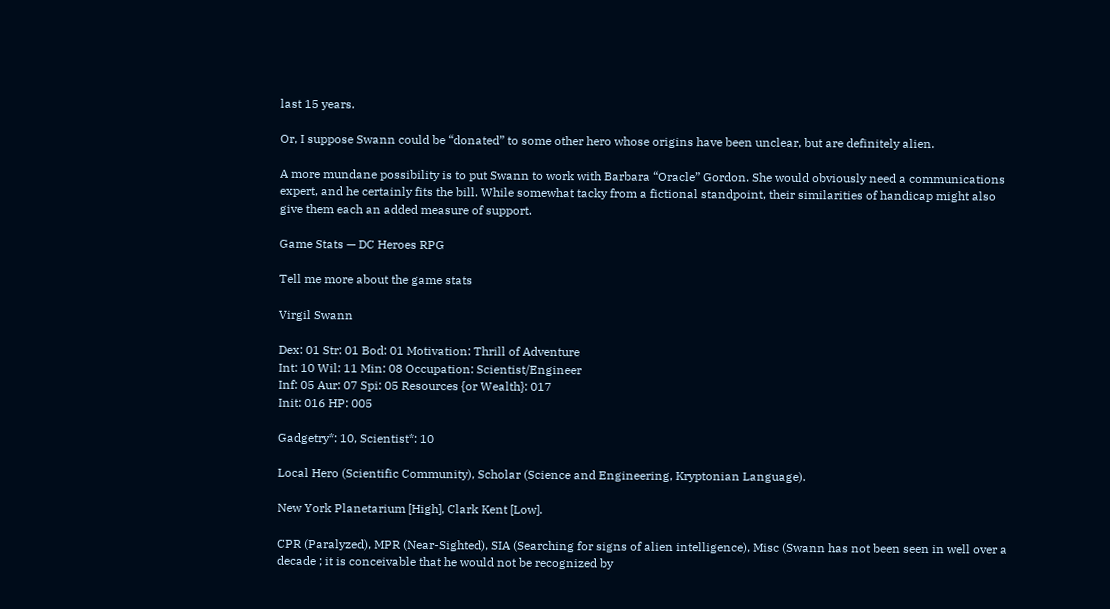last 15 years.

Or, I suppose Swann could be “donated” to some other hero whose origins have been unclear, but are definitely alien.

A more mundane possibility is to put Swann to work with Barbara “Oracle” Gordon. She would obviously need a communications expert, and he certainly fits the bill. While somewhat tacky from a fictional standpoint, their similarities of handicap might also give them each an added measure of support.

Game Stats — DC Heroes RPG

Tell me more about the game stats

Virgil Swann

Dex: 01 Str: 01 Bod: 01 Motivation: Thrill of Adventure
Int: 10 Wil: 11 Min: 08 Occupation: Scientist/Engineer
Inf: 05 Aur: 07 Spi: 05 Resources {or Wealth}: 017
Init: 016 HP: 005

Gadgetry*: 10, Scientist*: 10

Local Hero (Scientific Community), Scholar (Science and Engineering, Kryptonian Language).

New York Planetarium [High], Clark Kent [Low].

CPR (Paralyzed), MPR (Near-Sighted), SIA (Searching for signs of alien intelligence), Misc (Swann has not been seen in well over a decade ; it is conceivable that he would not be recognized by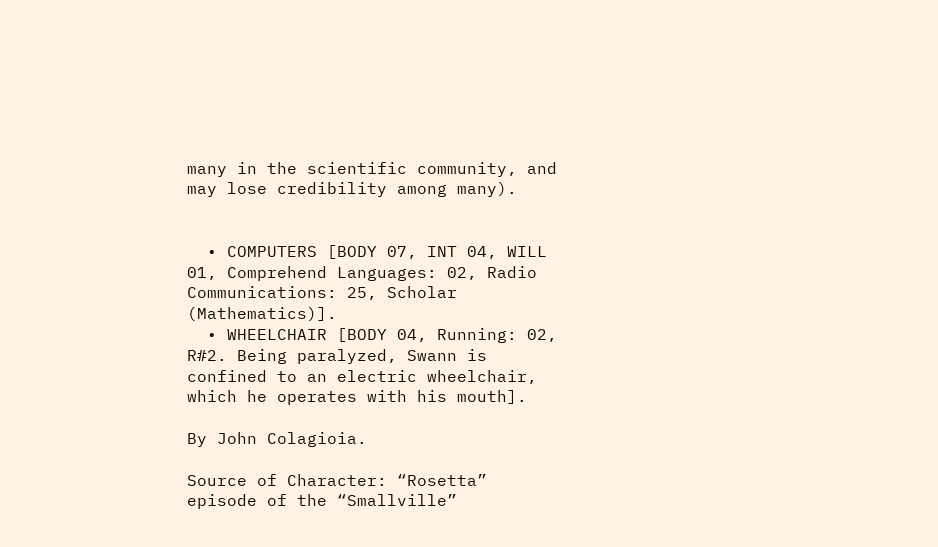many in the scientific community, and may lose credibility among many).


  • COMPUTERS [BODY 07, INT 04, WILL 01, Comprehend Languages: 02, Radio Communications: 25, Scholar (Mathematics)].
  • WHEELCHAIR [BODY 04, Running: 02, R#2. Being paralyzed, Swann is confined to an electric wheelchair, which he operates with his mouth].

By John Colagioia.

Source of Character: “Rosetta” episode of the “Smallville”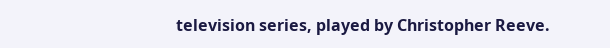television series, played by Christopher Reeve.